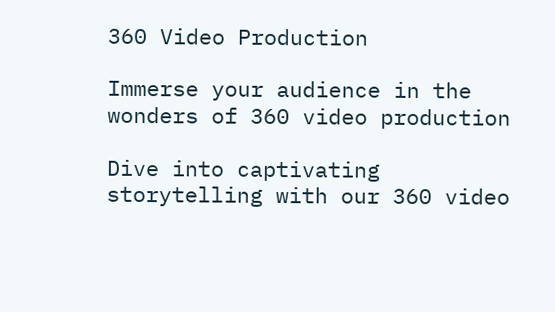360 Video Production

Immerse your audience in the wonders of 360 video production

Dive into captivating storytelling with our 360 video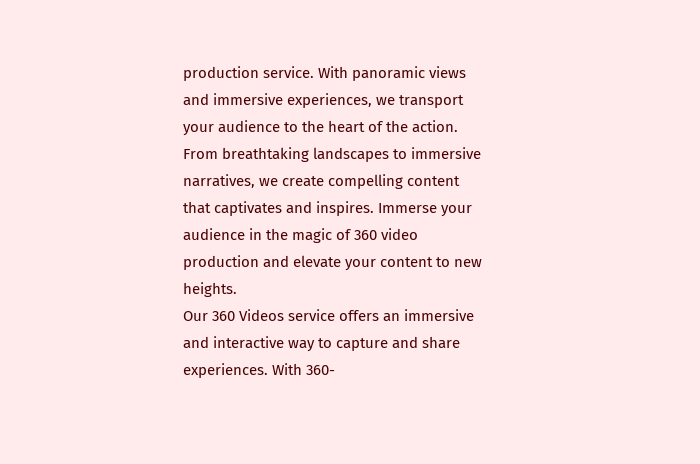production service. With panoramic views and immersive experiences, we transport your audience to the heart of the action. From breathtaking landscapes to immersive narratives, we create compelling content that captivates and inspires. Immerse your audience in the magic of 360 video production and elevate your content to new heights.
Our 360 Videos service offers an immersive and interactive way to capture and share experiences. With 360-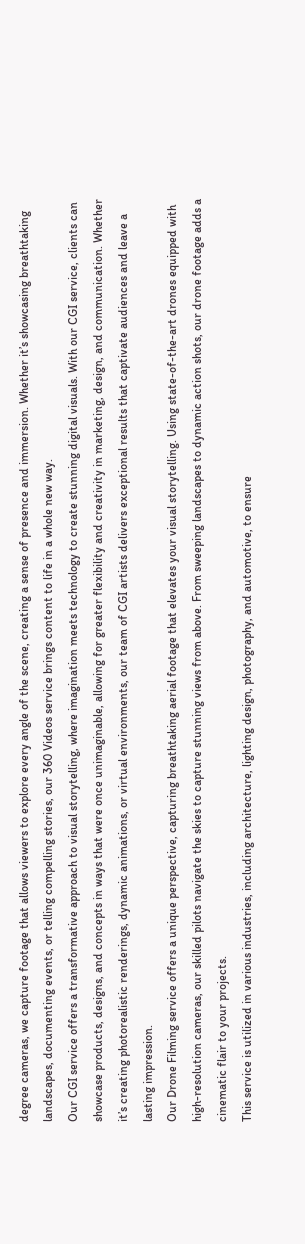degree cameras, we capture footage that allows viewers to explore every angle of the scene, creating a sense of presence and immersion. Whether it’s showcasing breathtaking landscapes, documenting events, or telling compelling stories, our 360 Videos service brings content to life in a whole new way.
Our CGI service offers a transformative approach to visual storytelling, where imagination meets technology to create stunning digital visuals. With our CGI service, clients can showcase products, designs, and concepts in ways that were once unimaginable, allowing for greater flexibility and creativity in marketing, design, and communication. Whether it’s creating photorealistic renderings, dynamic animations, or virtual environments, our team of CGI artists delivers exceptional results that captivate audiences and leave a lasting impression.
Our Drone Filming service offers a unique perspective, capturing breathtaking aerial footage that elevates your visual storytelling. Using state-of-the-art drones equipped with high-resolution cameras, our skilled pilots navigate the skies to capture stunning views from above. From sweeping landscapes to dynamic action shots, our drone footage adds a cinematic flair to your projects.
This service is utilized in various industries, including architecture, lighting design, photography, and automotive, to ensure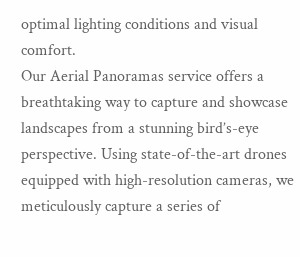optimal lighting conditions and visual comfort.
Our Aerial Panoramas service offers a breathtaking way to capture and showcase landscapes from a stunning bird’s-eye perspective. Using state-of-the-art drones equipped with high-resolution cameras, we meticulously capture a series of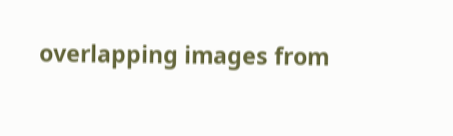overlapping images from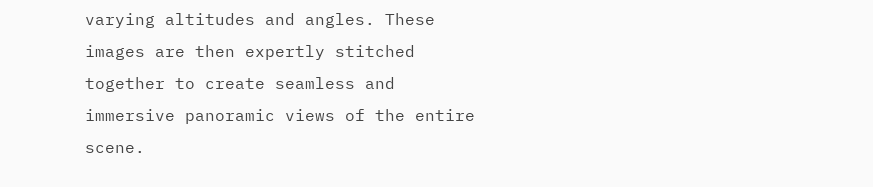varying altitudes and angles. These images are then expertly stitched together to create seamless and immersive panoramic views of the entire scene.